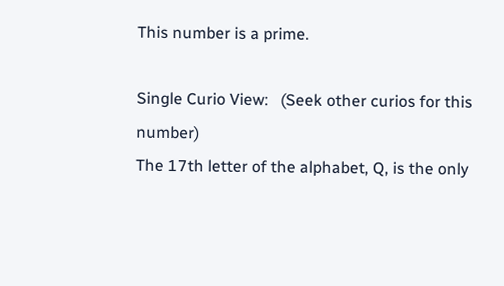This number is a prime.

Single Curio View:   (Seek other curios for this number)
The 17th letter of the alphabet, Q, is the only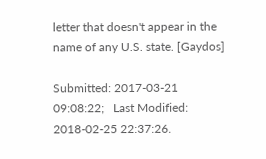letter that doesn't appear in the name of any U.S. state. [Gaydos]

Submitted: 2017-03-21 09:08:22;   Last Modified: 2018-02-25 22:37:26.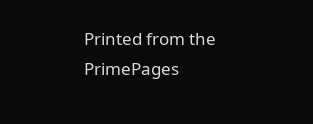Printed from the PrimePages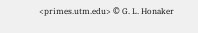<primes.utm.edu> © G. L. Honaker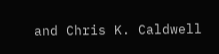and Chris K. Caldwell